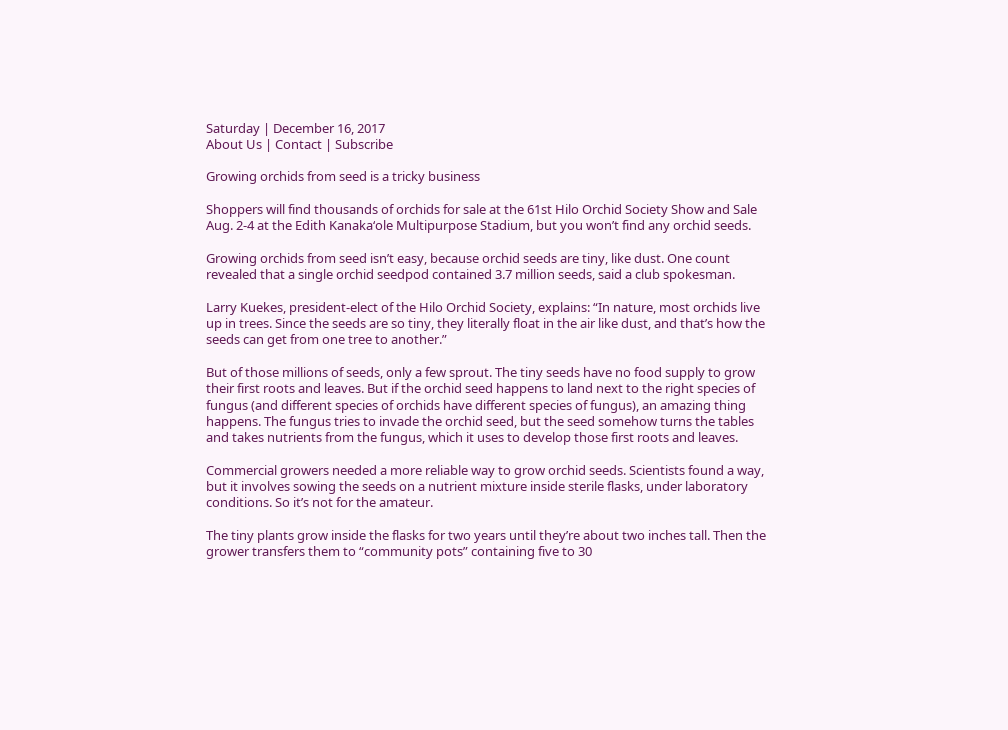Saturday | December 16, 2017
About Us | Contact | Subscribe

Growing orchids from seed is a tricky business

Shoppers will find thousands of orchids for sale at the 61st Hilo Orchid Society Show and Sale Aug. 2-4 at the Edith Kanaka‘ole Multipurpose Stadium, but you won’t find any orchid seeds.

Growing orchids from seed isn’t easy, because orchid seeds are tiny, like dust. One count revealed that a single orchid seedpod contained 3.7 million seeds, said a club spokesman.

Larry Kuekes, president-elect of the Hilo Orchid Society, explains: “In nature, most orchids live up in trees. Since the seeds are so tiny, they literally float in the air like dust, and that’s how the seeds can get from one tree to another.”

But of those millions of seeds, only a few sprout. The tiny seeds have no food supply to grow their first roots and leaves. But if the orchid seed happens to land next to the right species of fungus (and different species of orchids have different species of fungus), an amazing thing happens. The fungus tries to invade the orchid seed, but the seed somehow turns the tables and takes nutrients from the fungus, which it uses to develop those first roots and leaves.

Commercial growers needed a more reliable way to grow orchid seeds. Scientists found a way, but it involves sowing the seeds on a nutrient mixture inside sterile flasks, under laboratory conditions. So it’s not for the amateur.

The tiny plants grow inside the flasks for two years until they’re about two inches tall. Then the grower transfers them to “community pots” containing five to 30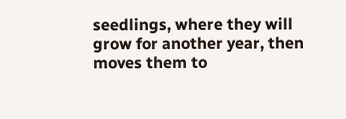seedlings, where they will grow for another year, then moves them to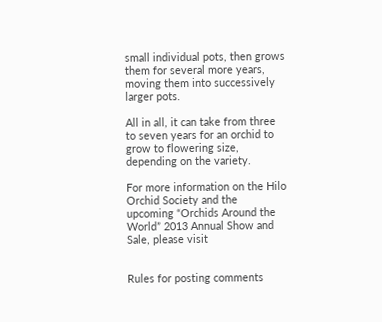small individual pots, then grows them for several more years, moving them into successively larger pots.

All in all, it can take from three to seven years for an orchid to grow to flowering size, depending on the variety.

For more information on the Hilo Orchid Society and the upcoming “Orchids Around the World” 2013 Annual Show and Sale, please visit


Rules for posting comments